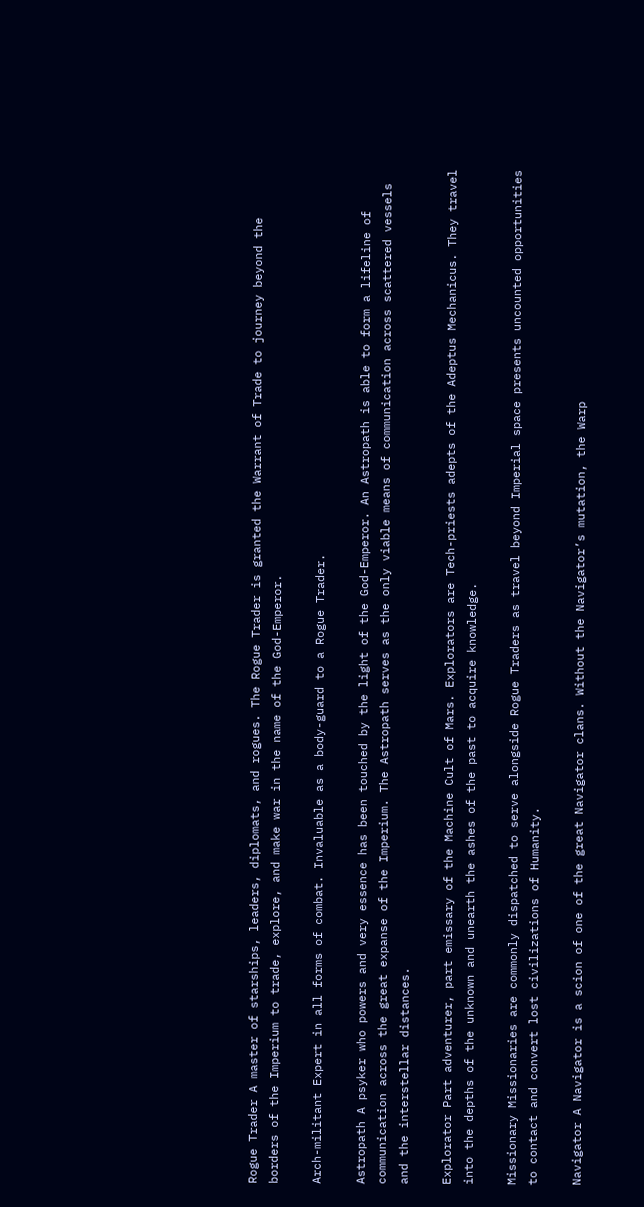Rogue Trader A master of starships, leaders, diplomats, and rogues. The Rogue Trader is granted the Warrant of Trade to journey beyond the borders of the Imperium to trade, explore, and make war in the name of the God-Emperor.

Arch-militant Expert in all forms of combat. Invaluable as a body-guard to a Rogue Trader.

Astropath A psyker who powers and very essence has been touched by the light of the God-Emperor. An Astropath is able to form a lifeline of communication across the great expanse of the Imperium. The Astropath serves as the only viable means of communication across scattered vessels and the interstellar distances.

Explorator Part adventurer, part emissary of the Machine Cult of Mars. Explorators are Tech-priests adepts of the Adeptus Mechanicus. They travel into the depths of the unknown and unearth the ashes of the past to acquire knowledge.

Missionary Missionaries are commonly dispatched to serve alongside Rogue Traders as travel beyond Imperial space presents uncounted opportunities to contact and convert lost civilizations of Humanity.

Navigator A Navigator is a scion of one of the great Navigator clans. Without the Navigator’s mutation, the Warp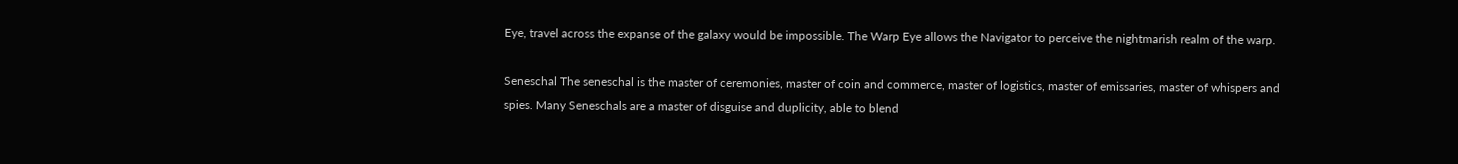Eye, travel across the expanse of the galaxy would be impossible. The Warp Eye allows the Navigator to perceive the nightmarish realm of the warp.

Seneschal The seneschal is the master of ceremonies, master of coin and commerce, master of logistics, master of emissaries, master of whispers and spies. Many Seneschals are a master of disguise and duplicity, able to blend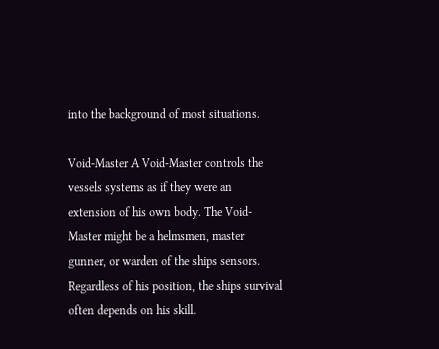into the background of most situations.

Void-Master A Void-Master controls the vessels systems as if they were an extension of his own body. The Void-Master might be a helmsmen, master gunner, or warden of the ships sensors. Regardless of his position, the ships survival often depends on his skill.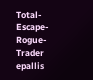Total-Escape-Rogue-Trader epallis